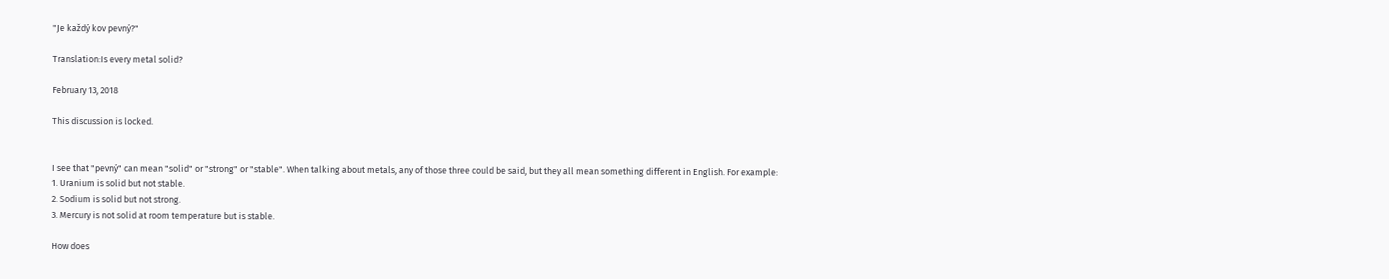"Je každý kov pevný?"

Translation:Is every metal solid?

February 13, 2018

This discussion is locked.


I see that "pevný" can mean "solid" or "strong" or "stable". When talking about metals, any of those three could be said, but they all mean something different in English. For example:
1. Uranium is solid but not stable.
2. Sodium is solid but not strong.
3. Mercury is not solid at room temperature but is stable.

How does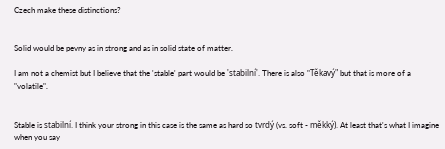Czech make these distinctions?


Solid would be pevny as in strong and as in solid state of matter.

I am not a chemist but I believe that the 'stable' part would be 'stabilní'. There is also "Těkavý" but that is more of a "volatile".


Stable is stabilní. I think your strong in this case is the same as hard so tvrdý (vs. soft - měkký). At least that's what I imagine when you say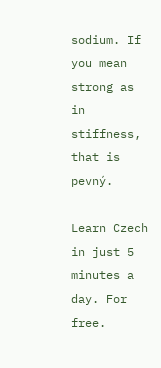sodium. If you mean strong as in stiffness, that is pevný.

Learn Czech in just 5 minutes a day. For free.